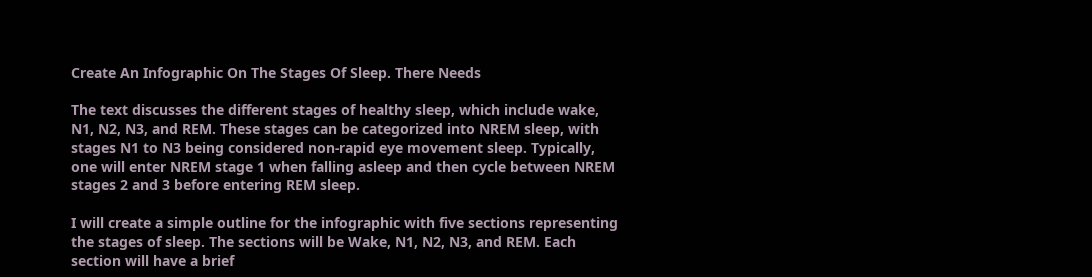Create An Infographic On The Stages Of Sleep. There Needs

The text discusses the different stages of healthy sleep, which include wake, N1, N2, N3, and REM. These stages can be categorized into NREM sleep, with stages N1 to N3 being considered non-rapid eye movement sleep. Typically, one will enter NREM stage 1 when falling asleep and then cycle between NREM stages 2 and 3 before entering REM sleep.

I will create a simple outline for the infographic with five sections representing the stages of sleep. The sections will be Wake, N1, N2, N3, and REM. Each section will have a brief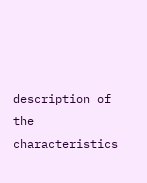description of the characteristics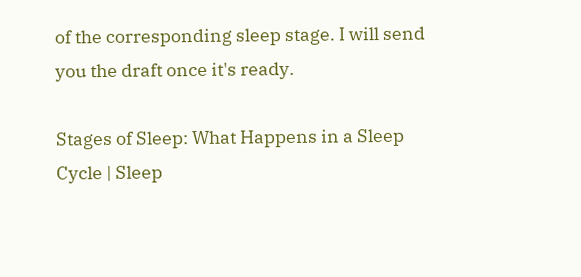of the corresponding sleep stage. I will send you the draft once it's ready.

Stages of Sleep: What Happens in a Sleep Cycle | Sleep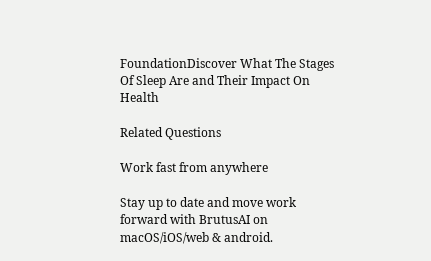FoundationDiscover What The Stages Of Sleep Are and Their Impact On Health

Related Questions

Work fast from anywhere

Stay up to date and move work forward with BrutusAI on macOS/iOS/web & android.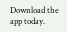Download the app today.